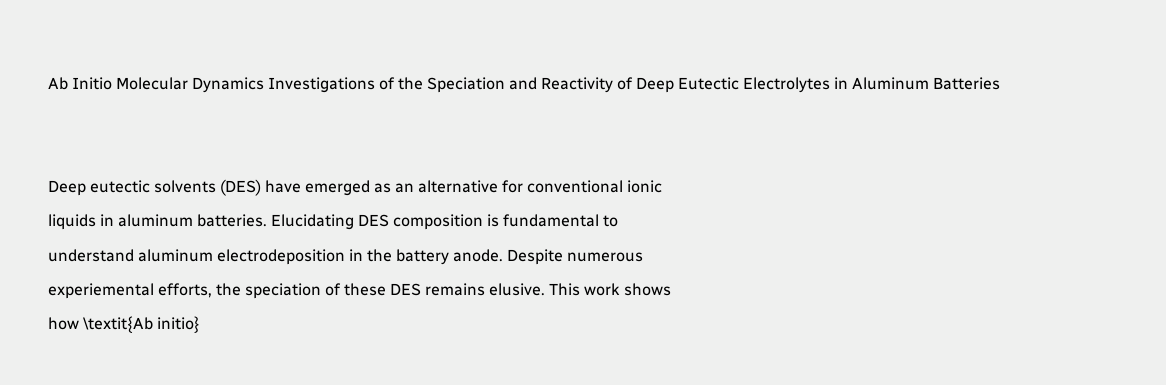Ab Initio Molecular Dynamics Investigations of the Speciation and Reactivity of Deep Eutectic Electrolytes in Aluminum Batteries


Deep eutectic solvents (DES) have emerged as an alternative for conventional ionic
liquids in aluminum batteries. Elucidating DES composition is fundamental to
understand aluminum electrodeposition in the battery anode. Despite numerous
experiemental efforts, the speciation of these DES remains elusive. This work shows
how \textit{Ab initio}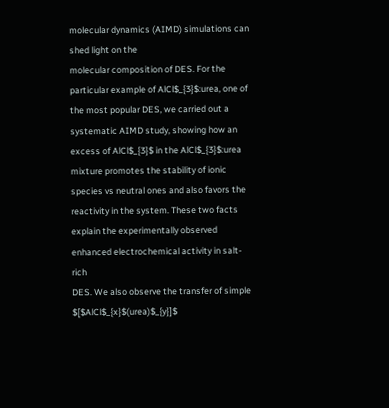molecular dynamics (AIMD) simulations can shed light on the
molecular composition of DES. For the particular example of AlCl$_{3}$:urea, one of
the most popular DES, we carried out a systematic AIMD study, showing how an
excess of AlCl$_{3}$ in the AlCl$_{3}$:urea mixture promotes the stability of ionic
species vs neutral ones and also favors the reactivity in the system. These two facts
explain the experimentally observed enhanced electrochemical activity in salt-rich
DES. We also observe the transfer of simple $[$AlCl$_{x}$(urea)$_{y}]$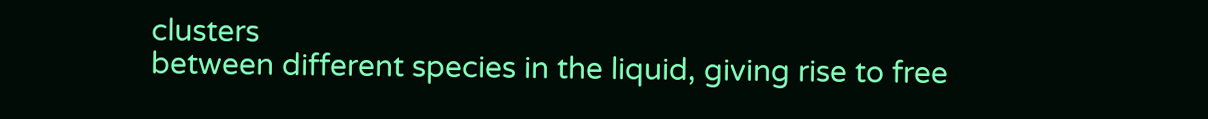clusters
between different species in the liquid, giving rise to free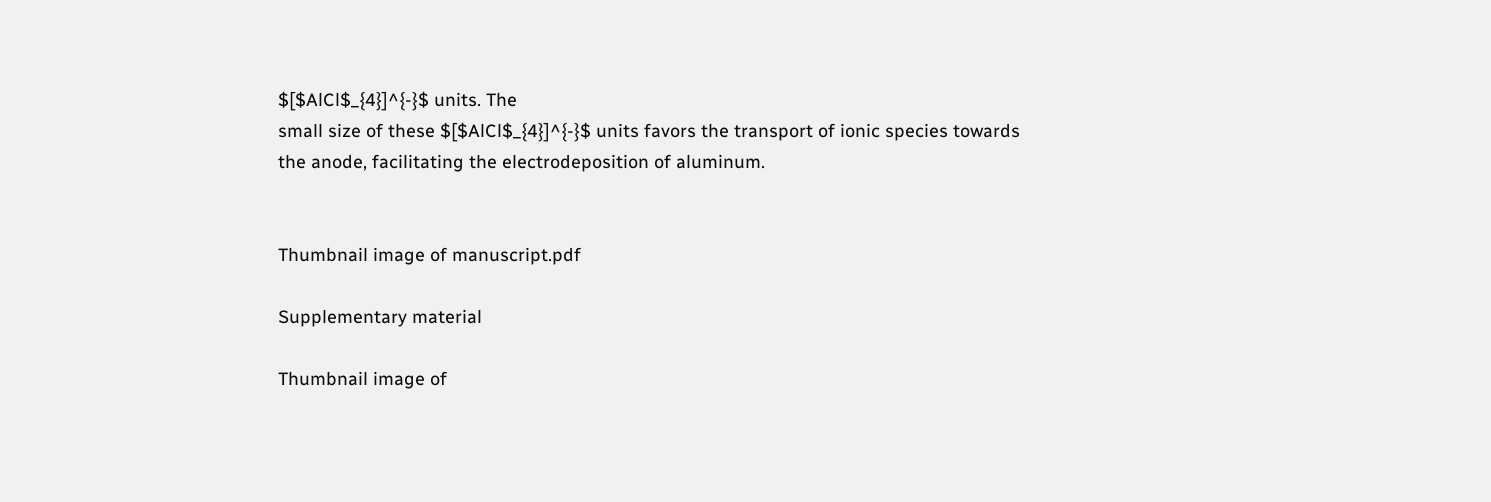$[$AlCl$_{4}]^{-}$ units. The
small size of these $[$AlCl$_{4}]^{-}$ units favors the transport of ionic species towards
the anode, facilitating the electrodeposition of aluminum.


Thumbnail image of manuscript.pdf

Supplementary material

Thumbnail image of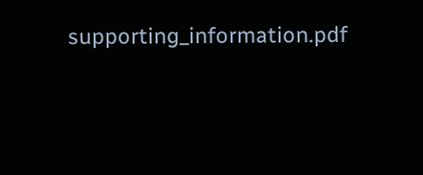supporting_information.pdf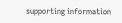supporting information